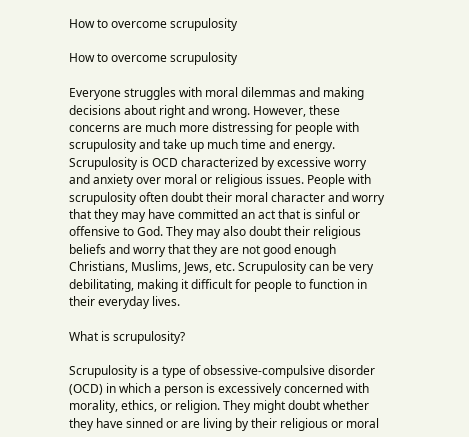How to overcome scrupulosity

How to overcome scrupulosity

Everyone struggles with moral dilemmas and making decisions about right and wrong. However, these concerns are much more distressing for people with scrupulosity and take up much time and energy. Scrupulosity is OCD characterized by excessive worry and anxiety over moral or religious issues. People with scrupulosity often doubt their moral character and worry that they may have committed an act that is sinful or offensive to God. They may also doubt their religious beliefs and worry that they are not good enough Christians, Muslims, Jews, etc. Scrupulosity can be very debilitating, making it difficult for people to function in their everyday lives.

What is scrupulosity?

Scrupulosity is a type of obsessive-compulsive disorder (OCD) in which a person is excessively concerned with morality, ethics, or religion. They might doubt whether they have sinned or are living by their religious or moral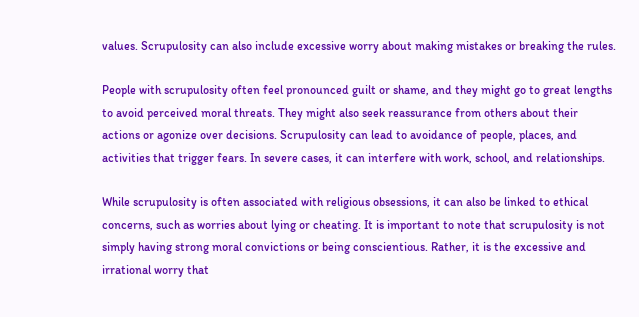values. Scrupulosity can also include excessive worry about making mistakes or breaking the rules.

People with scrupulosity often feel pronounced guilt or shame, and they might go to great lengths to avoid perceived moral threats. They might also seek reassurance from others about their actions or agonize over decisions. Scrupulosity can lead to avoidance of people, places, and activities that trigger fears. In severe cases, it can interfere with work, school, and relationships.

While scrupulosity is often associated with religious obsessions, it can also be linked to ethical concerns, such as worries about lying or cheating. It is important to note that scrupulosity is not simply having strong moral convictions or being conscientious. Rather, it is the excessive and irrational worry that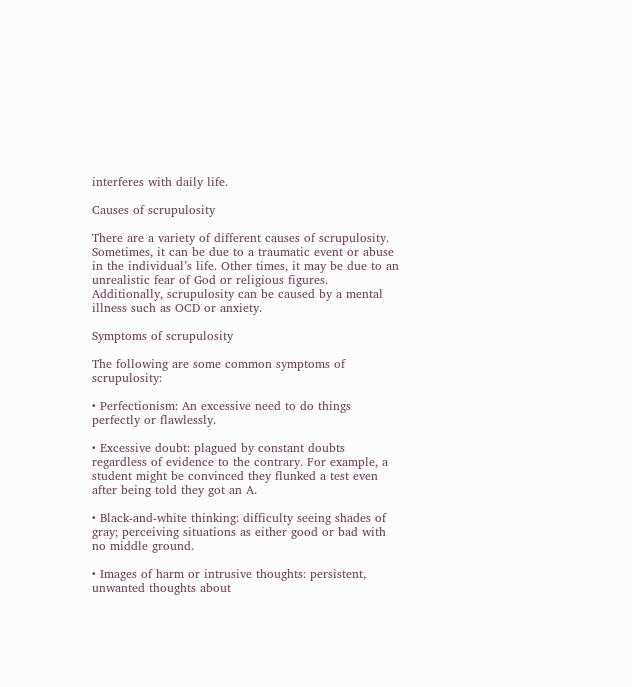interferes with daily life.

Causes of scrupulosity

There are a variety of different causes of scrupulosity. Sometimes, it can be due to a traumatic event or abuse in the individual’s life. Other times, it may be due to an unrealistic fear of God or religious figures. Additionally, scrupulosity can be caused by a mental illness such as OCD or anxiety.

Symptoms of scrupulosity

The following are some common symptoms of scrupulosity:

• Perfectionism: An excessive need to do things perfectly or flawlessly.

• Excessive doubt: plagued by constant doubts regardless of evidence to the contrary. For example, a student might be convinced they flunked a test even after being told they got an A.

• Black-and-white thinking: difficulty seeing shades of gray; perceiving situations as either good or bad with no middle ground.

• Images of harm or intrusive thoughts: persistent, unwanted thoughts about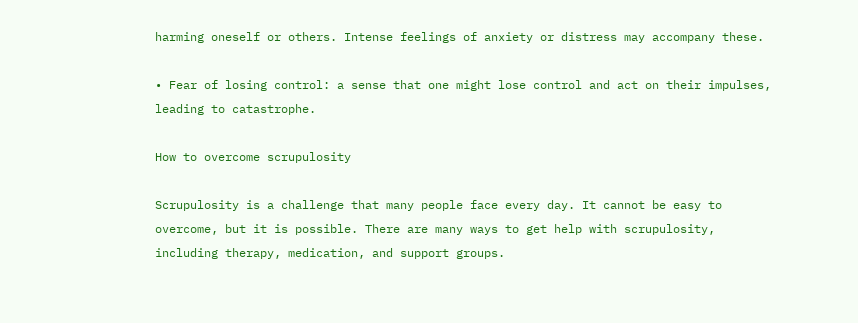harming oneself or others. Intense feelings of anxiety or distress may accompany these.

• Fear of losing control: a sense that one might lose control and act on their impulses, leading to catastrophe.

How to overcome scrupulosity

Scrupulosity is a challenge that many people face every day. It cannot be easy to overcome, but it is possible. There are many ways to get help with scrupulosity, including therapy, medication, and support groups.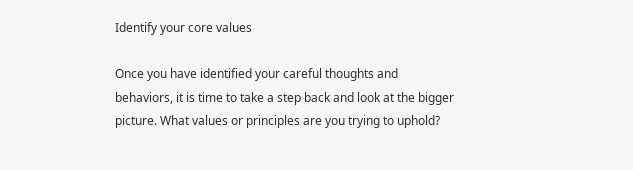Identify your core values

Once you have identified your careful thoughts and behaviors, it is time to take a step back and look at the bigger picture. What values or principles are you trying to uphold?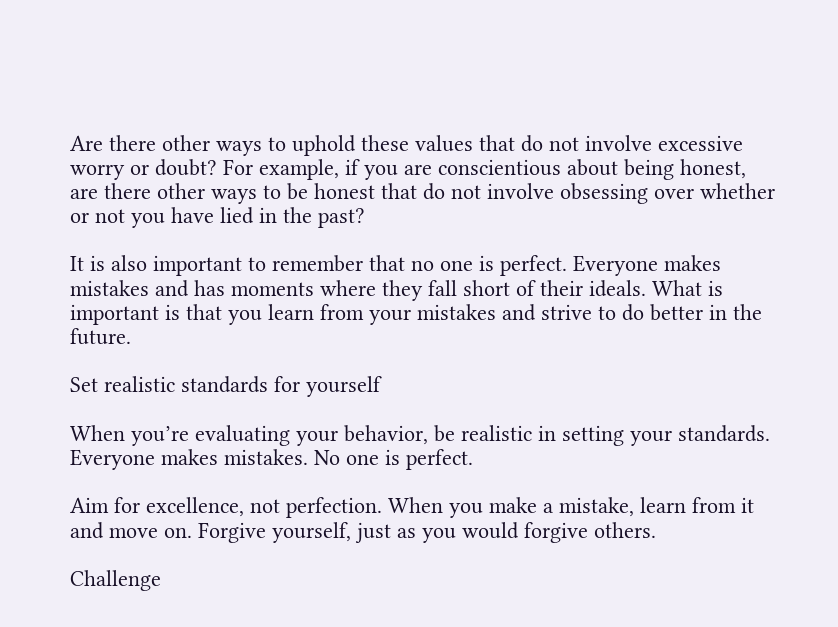Are there other ways to uphold these values that do not involve excessive worry or doubt? For example, if you are conscientious about being honest, are there other ways to be honest that do not involve obsessing over whether or not you have lied in the past?

It is also important to remember that no one is perfect. Everyone makes mistakes and has moments where they fall short of their ideals. What is important is that you learn from your mistakes and strive to do better in the future.

Set realistic standards for yourself

When you’re evaluating your behavior, be realistic in setting your standards. Everyone makes mistakes. No one is perfect.

Aim for excellence, not perfection. When you make a mistake, learn from it and move on. Forgive yourself, just as you would forgive others.

Challenge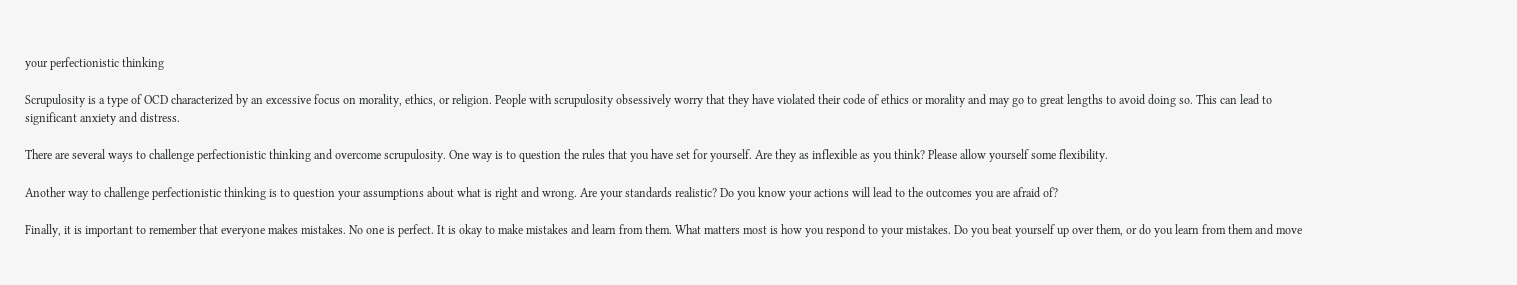your perfectionistic thinking

Scrupulosity is a type of OCD characterized by an excessive focus on morality, ethics, or religion. People with scrupulosity obsessively worry that they have violated their code of ethics or morality and may go to great lengths to avoid doing so. This can lead to significant anxiety and distress.

There are several ways to challenge perfectionistic thinking and overcome scrupulosity. One way is to question the rules that you have set for yourself. Are they as inflexible as you think? Please allow yourself some flexibility.

Another way to challenge perfectionistic thinking is to question your assumptions about what is right and wrong. Are your standards realistic? Do you know your actions will lead to the outcomes you are afraid of?

Finally, it is important to remember that everyone makes mistakes. No one is perfect. It is okay to make mistakes and learn from them. What matters most is how you respond to your mistakes. Do you beat yourself up over them, or do you learn from them and move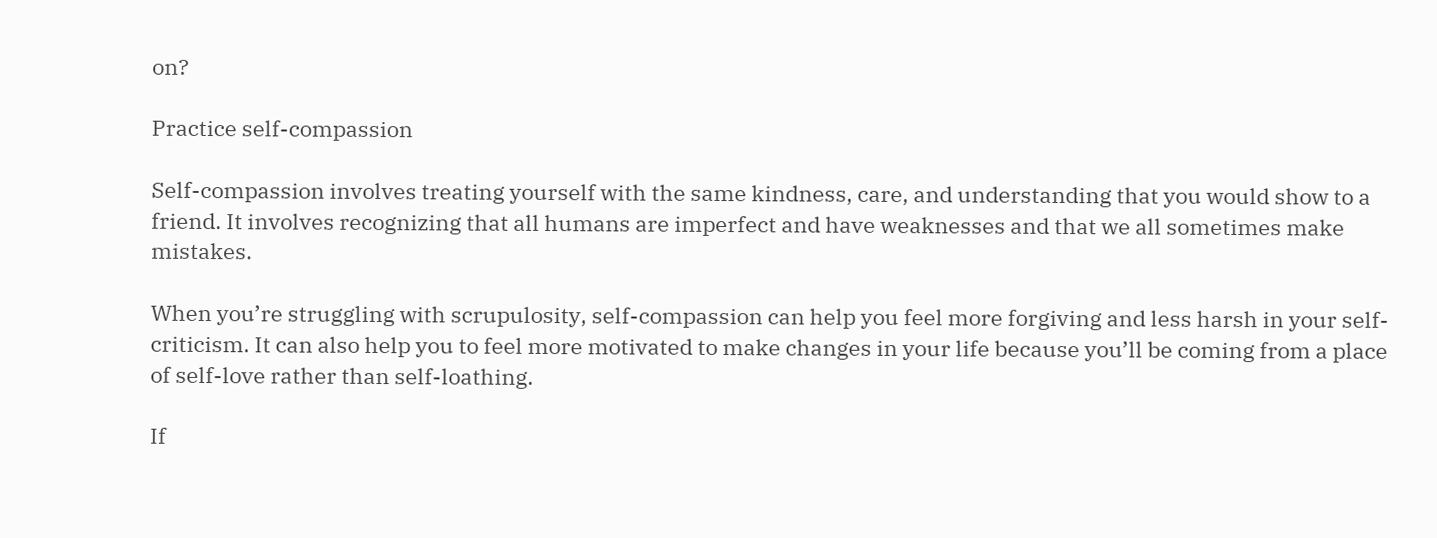on?

Practice self-compassion

Self-compassion involves treating yourself with the same kindness, care, and understanding that you would show to a friend. It involves recognizing that all humans are imperfect and have weaknesses and that we all sometimes make mistakes.

When you’re struggling with scrupulosity, self-compassion can help you feel more forgiving and less harsh in your self-criticism. It can also help you to feel more motivated to make changes in your life because you’ll be coming from a place of self-love rather than self-loathing.

If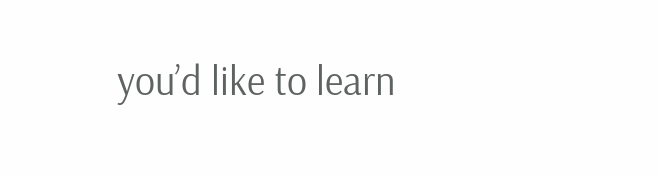you’d like to learn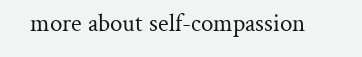more about self-compassion